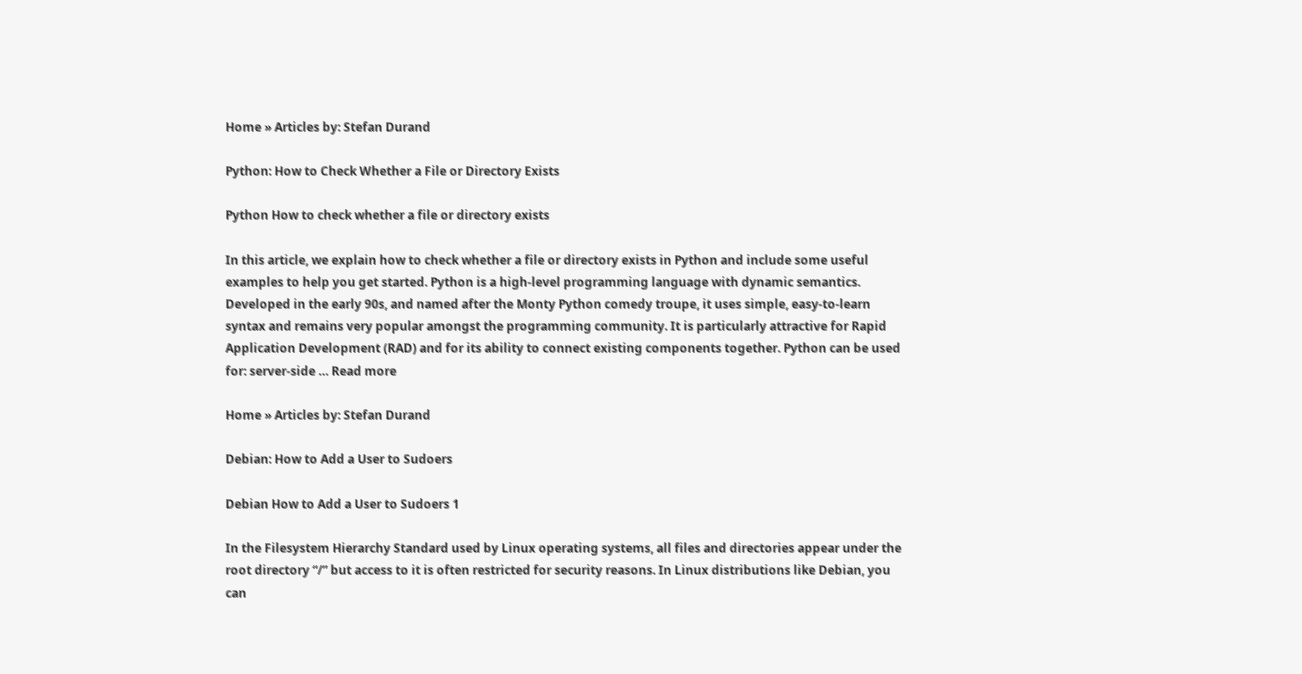Home » Articles by: Stefan Durand

Python: How to Check Whether a File or Directory Exists

Python How to check whether a file or directory exists

In this article, we explain how to check whether a file or directory exists in Python and include some useful examples to help you get started. Python is a high-level programming language with dynamic semantics. Developed in the early 90s, and named after the Monty Python comedy troupe, it uses simple, easy-to-learn syntax and remains very popular amongst the programming community. It is particularly attractive for Rapid Application Development (RAD) and for its ability to connect existing components together. Python can be used for: server-side … Read more

Home » Articles by: Stefan Durand

Debian: How to Add a User to Sudoers

Debian How to Add a User to Sudoers 1

In the Filesystem Hierarchy Standard used by Linux operating systems, all files and directories appear under the root directory “/” but access to it is often restricted for security reasons. In Linux distributions like Debian, you can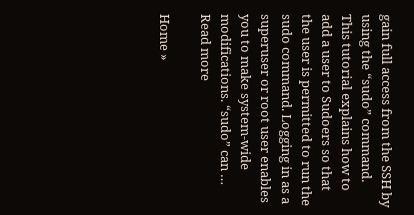gain full access from the SSH by using the “sudo” command. This tutorial explains how to add a user to Sudoers so that the user is permitted to run the sudo command. Logging in as a superuser or root user enables you to make system-wide modifications. “sudo” can … Read more

Home »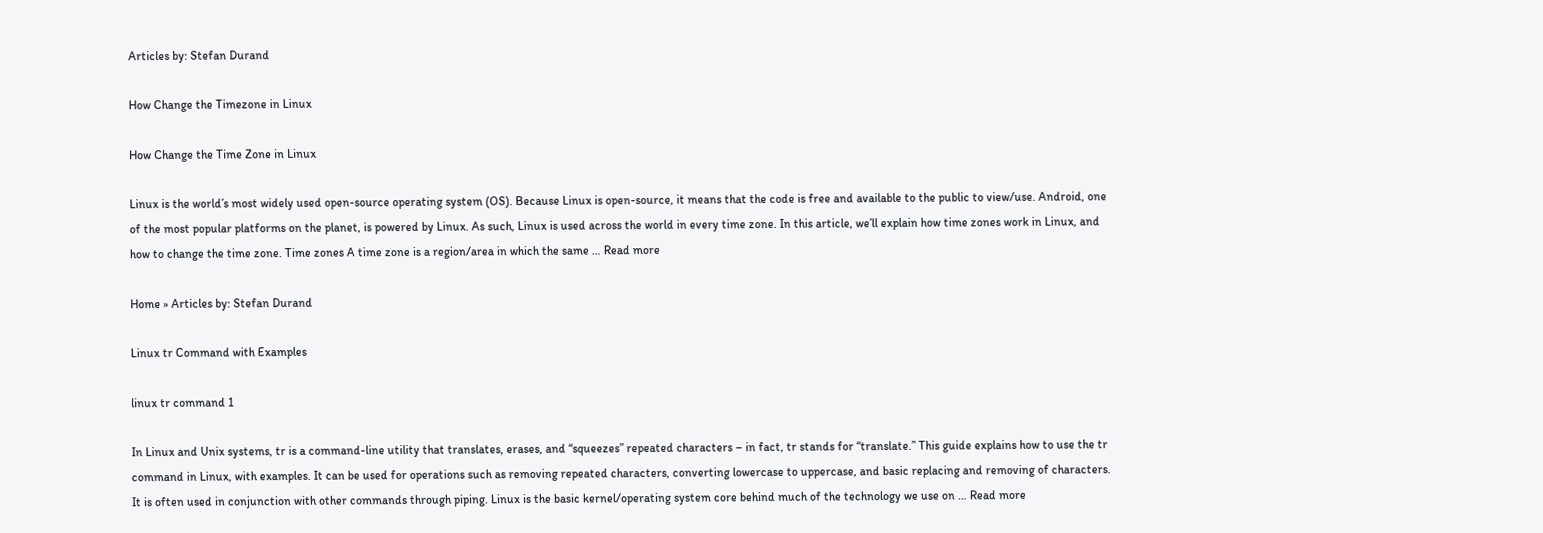Articles by: Stefan Durand

How Change the Timezone in Linux

How Change the Time Zone in Linux

Linux is the world’s most widely used open-source operating system (OS). Because Linux is open-source, it means that the code is free and available to the public to view/use. Android, one of the most popular platforms on the planet, is powered by Linux. As such, Linux is used across the world in every time zone. In this article, we’ll explain how time zones work in Linux, and how to change the time zone. Time zones A time zone is a region/area in which the same … Read more

Home » Articles by: Stefan Durand

Linux tr Command with Examples

linux tr command 1

In Linux and Unix systems, tr is a command-line utility that translates, erases, and “squeezes” repeated characters – in fact, tr stands for “translate.” This guide explains how to use the tr command in Linux, with examples. It can be used for operations such as removing repeated characters, converting lowercase to uppercase, and basic replacing and removing of characters. It is often used in conjunction with other commands through piping. Linux is the basic kernel/operating system core behind much of the technology we use on … Read more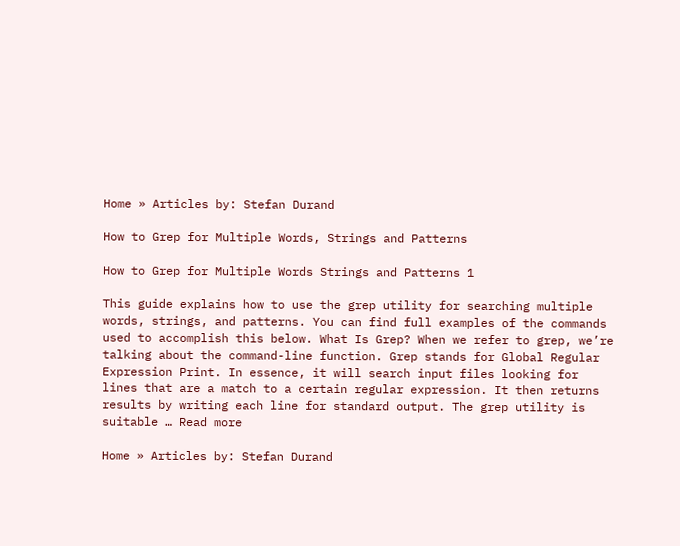Home » Articles by: Stefan Durand

How to Grep for Multiple Words, Strings and Patterns

How to Grep for Multiple Words Strings and Patterns 1

This guide explains how to use the grep utility for searching multiple words, strings, and patterns. You can find full examples of the commands used to accomplish this below. What Is Grep? When we refer to grep, we’re talking about the command-line function. Grep stands for Global Regular Expression Print. In essence, it will search input files looking for lines that are a match to a certain regular expression. It then returns results by writing each line for standard output. The grep utility is suitable … Read more

Home » Articles by: Stefan Durand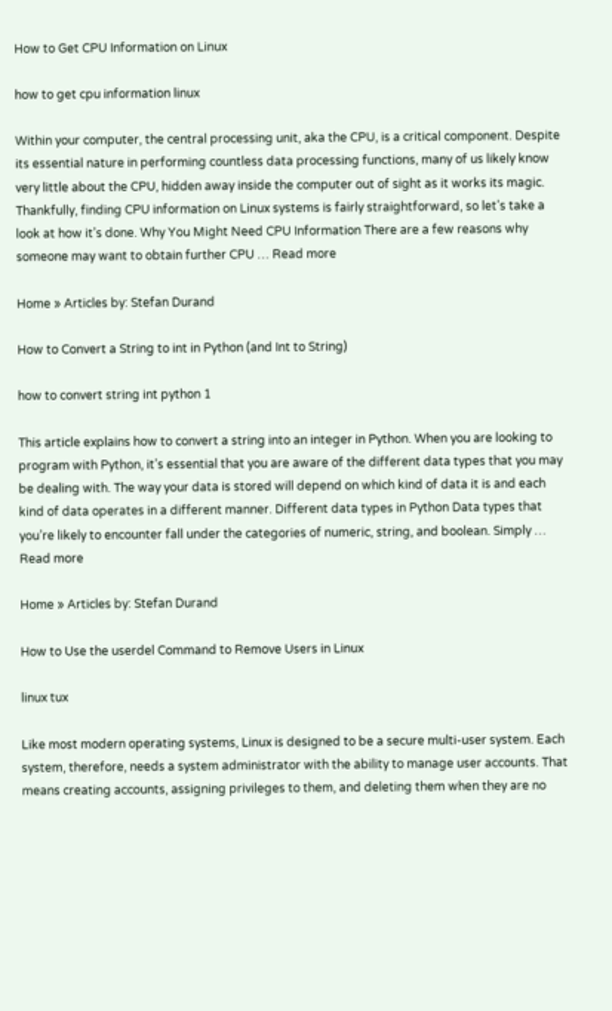How to Get CPU Information on Linux

how to get cpu information linux

Within your computer, the central processing unit, aka the CPU, is a critical component. Despite its essential nature in performing countless data processing functions, many of us likely know very little about the CPU, hidden away inside the computer out of sight as it works its magic. Thankfully, finding CPU information on Linux systems is fairly straightforward, so let’s take a look at how it’s done. Why You Might Need CPU Information There are a few reasons why someone may want to obtain further CPU … Read more

Home » Articles by: Stefan Durand

How to Convert a String to int in Python (and Int to String)

how to convert string int python 1

This article explains how to convert a string into an integer in Python. When you are looking to program with Python, it’s essential that you are aware of the different data types that you may be dealing with. The way your data is stored will depend on which kind of data it is and each kind of data operates in a different manner. Different data types in Python Data types that you’re likely to encounter fall under the categories of numeric, string, and boolean. Simply … Read more

Home » Articles by: Stefan Durand

How to Use the userdel Command to Remove Users in Linux

linux tux

Like most modern operating systems, Linux is designed to be a secure multi-user system. Each system, therefore, needs a system administrator with the ability to manage user accounts. That means creating accounts, assigning privileges to them, and deleting them when they are no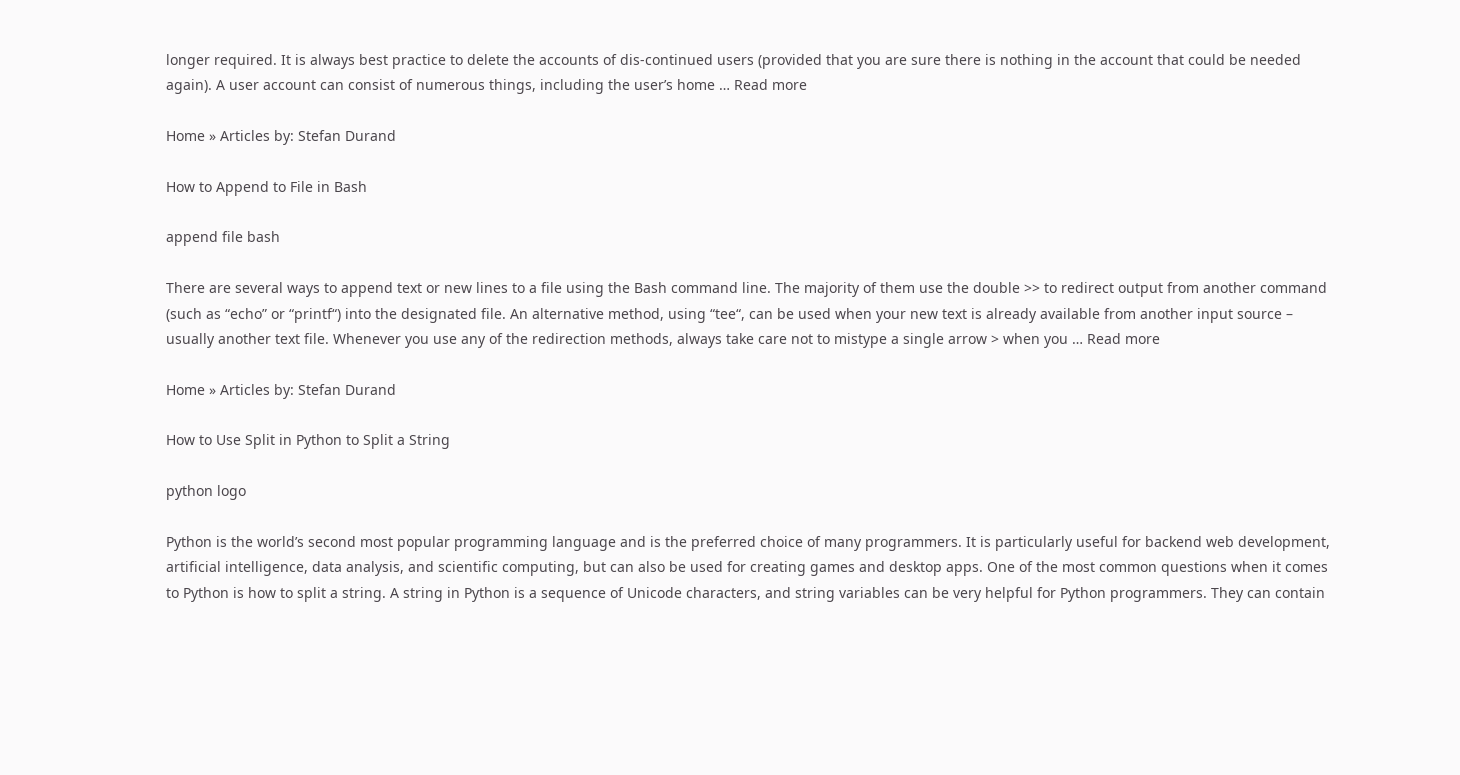longer required. It is always best practice to delete the accounts of dis-continued users (provided that you are sure there is nothing in the account that could be needed again). A user account can consist of numerous things, including the user’s home … Read more

Home » Articles by: Stefan Durand

How to Append to File in Bash

append file bash

There are several ways to append text or new lines to a file using the Bash command line. The majority of them use the double >> to redirect output from another command (such as “echo” or “printf“) into the designated file. An alternative method, using “tee“, can be used when your new text is already available from another input source – usually another text file. Whenever you use any of the redirection methods, always take care not to mistype a single arrow > when you … Read more

Home » Articles by: Stefan Durand

How to Use Split in Python to Split a String

python logo

Python is the world’s second most popular programming language and is the preferred choice of many programmers. It is particularly useful for backend web development, artificial intelligence, data analysis, and scientific computing, but can also be used for creating games and desktop apps. One of the most common questions when it comes to Python is how to split a string. A string in Python is a sequence of Unicode characters, and string variables can be very helpful for Python programmers. They can contain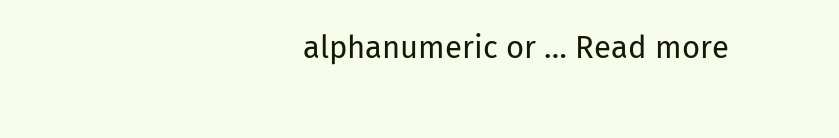alphanumeric or … Read more